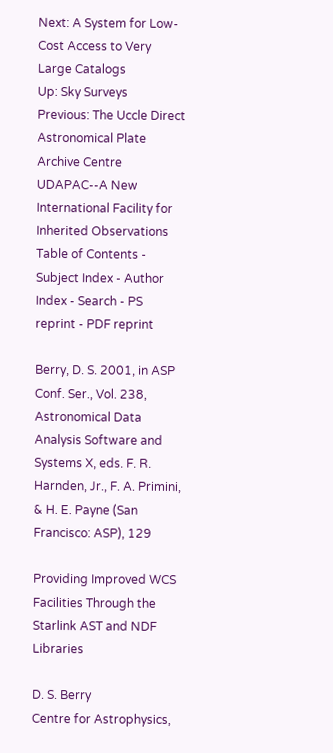Next: A System for Low-Cost Access to Very Large Catalogs
Up: Sky Surveys
Previous: The Uccle Direct Astronomical Plate Archive Centre UDAPAC--A New International Facility for Inherited Observations
Table of Contents - Subject Index - Author Index - Search - PS reprint - PDF reprint

Berry, D. S. 2001, in ASP Conf. Ser., Vol. 238, Astronomical Data Analysis Software and Systems X, eds. F. R. Harnden, Jr., F. A. Primini, & H. E. Payne (San Francisco: ASP), 129

Providing Improved WCS Facilities Through the Starlink AST and NDF Libraries

D. S. Berry
Centre for Astrophysics,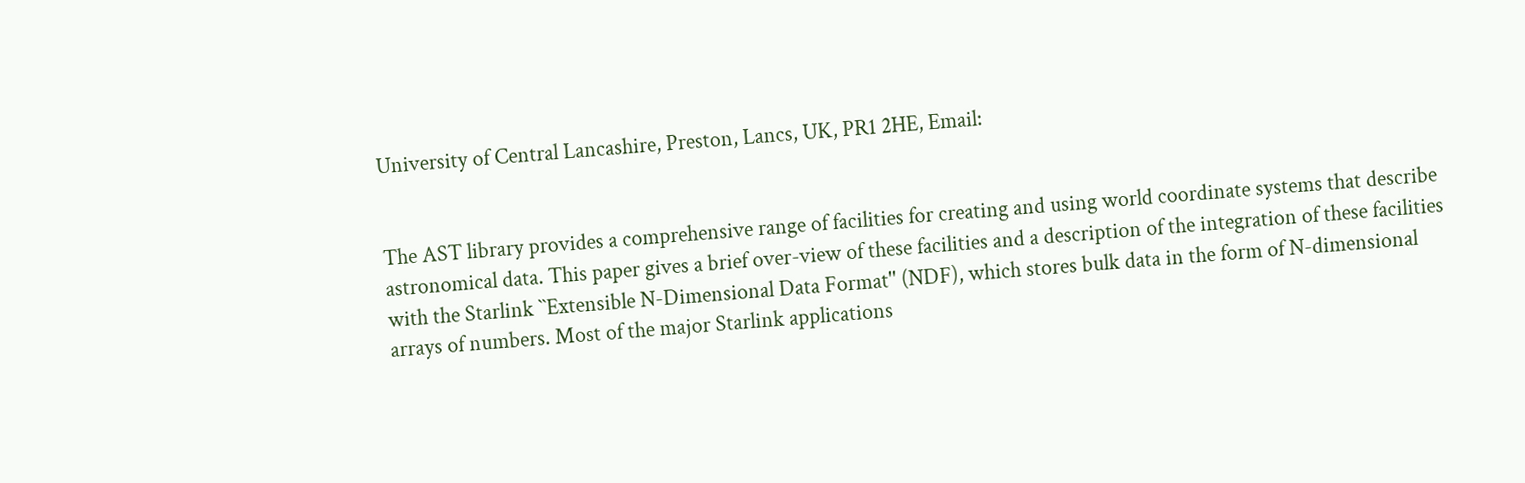University of Central Lancashire, Preston, Lancs, UK, PR1 2HE, Email:


The AST library provides a comprehensive range of facilities for creating and using world coordinate systems that describe astronomical data. This paper gives a brief over-view of these facilities and a description of the integration of these facilities with the Starlink ``Extensible N-Dimensional Data Format'' (NDF), which stores bulk data in the form of N-dimensional arrays of numbers. Most of the major Starlink applications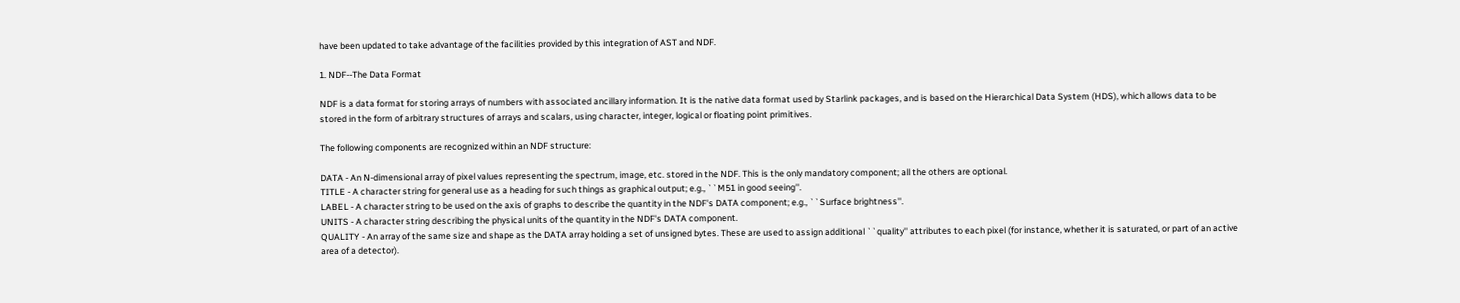have been updated to take advantage of the facilities provided by this integration of AST and NDF.

1. NDF--The Data Format

NDF is a data format for storing arrays of numbers with associated ancillary information. It is the native data format used by Starlink packages, and is based on the Hierarchical Data System (HDS), which allows data to be stored in the form of arbitrary structures of arrays and scalars, using character, integer, logical or floating point primitives.

The following components are recognized within an NDF structure:

DATA - An N-dimensional array of pixel values representing the spectrum, image, etc. stored in the NDF. This is the only mandatory component; all the others are optional.
TITLE - A character string for general use as a heading for such things as graphical output; e.g., ``M51 in good seeing''.
LABEL - A character string to be used on the axis of graphs to describe the quantity in the NDF's DATA component; e.g., ``Surface brightness''.
UNITS - A character string describing the physical units of the quantity in the NDF's DATA component.
QUALITY - An array of the same size and shape as the DATA array holding a set of unsigned bytes. These are used to assign additional ``quality'' attributes to each pixel (for instance, whether it is saturated, or part of an active area of a detector).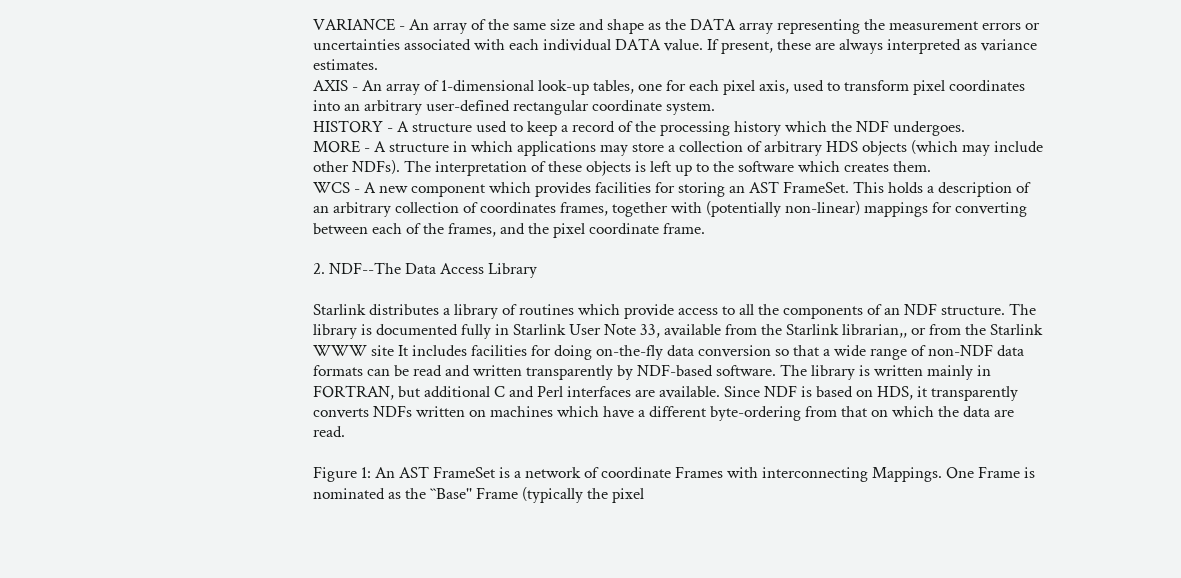VARIANCE - An array of the same size and shape as the DATA array representing the measurement errors or uncertainties associated with each individual DATA value. If present, these are always interpreted as variance estimates.
AXIS - An array of 1-dimensional look-up tables, one for each pixel axis, used to transform pixel coordinates into an arbitrary user-defined rectangular coordinate system.
HISTORY - A structure used to keep a record of the processing history which the NDF undergoes.
MORE - A structure in which applications may store a collection of arbitrary HDS objects (which may include other NDFs). The interpretation of these objects is left up to the software which creates them.
WCS - A new component which provides facilities for storing an AST FrameSet. This holds a description of an arbitrary collection of coordinates frames, together with (potentially non-linear) mappings for converting between each of the frames, and the pixel coordinate frame.

2. NDF--The Data Access Library

Starlink distributes a library of routines which provide access to all the components of an NDF structure. The library is documented fully in Starlink User Note 33, available from the Starlink librarian,, or from the Starlink WWW site It includes facilities for doing on-the-fly data conversion so that a wide range of non-NDF data formats can be read and written transparently by NDF-based software. The library is written mainly in FORTRAN, but additional C and Perl interfaces are available. Since NDF is based on HDS, it transparently converts NDFs written on machines which have a different byte-ordering from that on which the data are read.

Figure 1: An AST FrameSet is a network of coordinate Frames with interconnecting Mappings. One Frame is nominated as the ``Base'' Frame (typically the pixel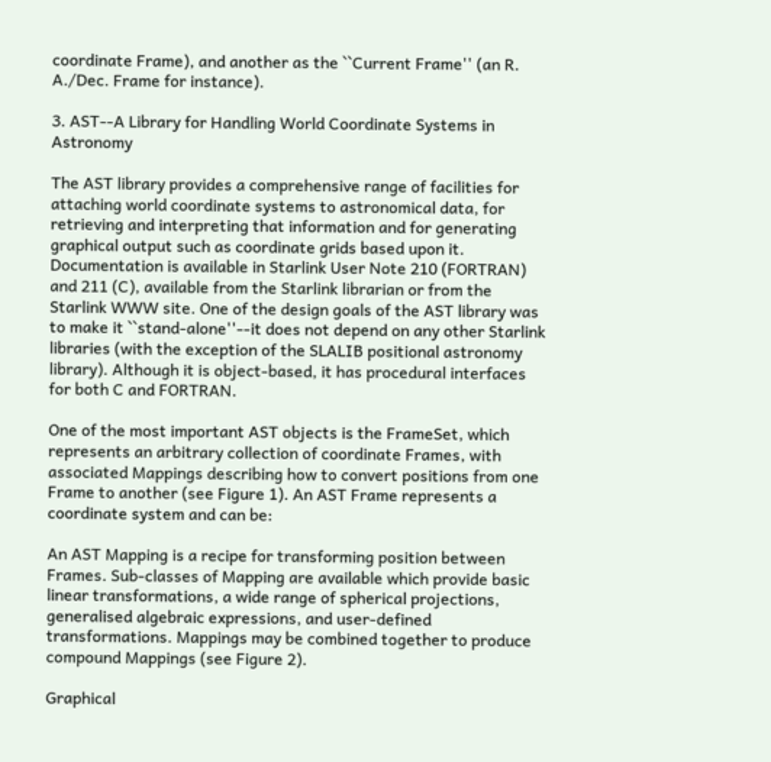coordinate Frame), and another as the ``Current Frame'' (an R. A./Dec. Frame for instance).

3. AST--A Library for Handling World Coordinate Systems in Astronomy

The AST library provides a comprehensive range of facilities for attaching world coordinate systems to astronomical data, for retrieving and interpreting that information and for generating graphical output such as coordinate grids based upon it. Documentation is available in Starlink User Note 210 (FORTRAN) and 211 (C), available from the Starlink librarian or from the Starlink WWW site. One of the design goals of the AST library was to make it ``stand-alone''--it does not depend on any other Starlink libraries (with the exception of the SLALIB positional astronomy library). Although it is object-based, it has procedural interfaces for both C and FORTRAN.

One of the most important AST objects is the FrameSet, which represents an arbitrary collection of coordinate Frames, with associated Mappings describing how to convert positions from one Frame to another (see Figure 1). An AST Frame represents a coordinate system and can be:

An AST Mapping is a recipe for transforming position between Frames. Sub-classes of Mapping are available which provide basic linear transformations, a wide range of spherical projections, generalised algebraic expressions, and user-defined transformations. Mappings may be combined together to produce compound Mappings (see Figure 2).

Graphical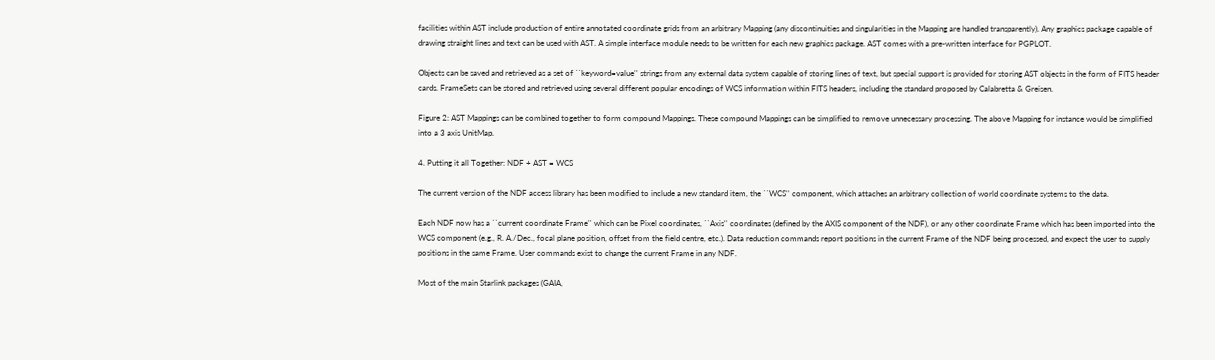facilities within AST include production of entire annotated coordinate grids from an arbitrary Mapping (any discontinuities and singularities in the Mapping are handled transparently). Any graphics package capable of drawing straight lines and text can be used with AST. A simple interface module needs to be written for each new graphics package. AST comes with a pre-written interface for PGPLOT.

Objects can be saved and retrieved as a set of ``keyword=value'' strings from any external data system capable of storing lines of text, but special support is provided for storing AST objects in the form of FITS header cards. FrameSets can be stored and retrieved using several different popular encodings of WCS information within FITS headers, including the standard proposed by Calabretta & Greisen.

Figure 2: AST Mappings can be combined together to form compound Mappings. These compound Mappings can be simplified to remove unnecessary processing. The above Mapping for instance would be simplified into a 3 axis UnitMap.

4. Putting it all Together: NDF + AST = WCS

The current version of the NDF access library has been modified to include a new standard item, the ``WCS'' component, which attaches an arbitrary collection of world coordinate systems to the data.

Each NDF now has a ``current coordinate Frame'' which can be Pixel coordinates, ``Axis'' coordinates (defined by the AXIS component of the NDF), or any other coordinate Frame which has been imported into the WCS component (e.g., R. A./Dec., focal plane position, offset from the field centre, etc.). Data reduction commands report positions in the current Frame of the NDF being processed, and expect the user to supply positions in the same Frame. User commands exist to change the current Frame in any NDF.

Most of the main Starlink packages (GAIA,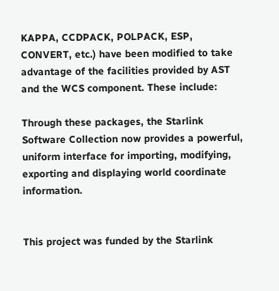KAPPA, CCDPACK, POLPACK, ESP, CONVERT, etc.) have been modified to take advantage of the facilities provided by AST and the WCS component. These include:

Through these packages, the Starlink Software Collection now provides a powerful, uniform interface for importing, modifying, exporting and displaying world coordinate information.


This project was funded by the Starlink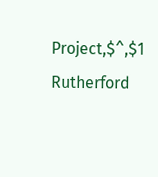Project,$^,$1 Rutherford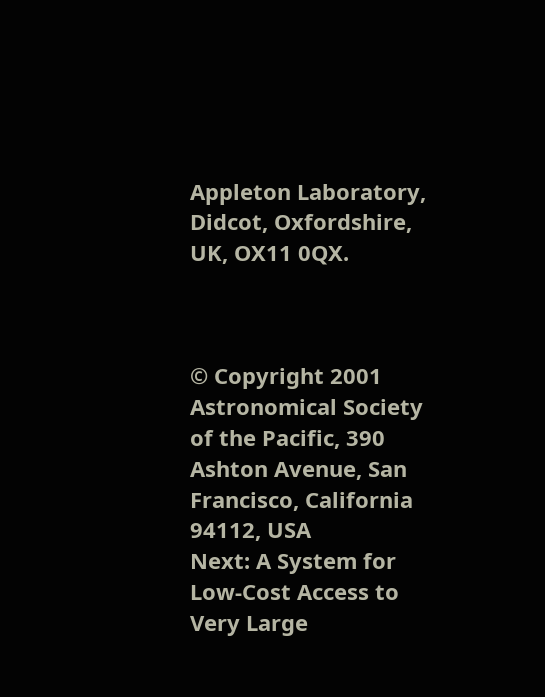Appleton Laboratory, Didcot, Oxfordshire, UK, OX11 0QX.



© Copyright 2001 Astronomical Society of the Pacific, 390 Ashton Avenue, San Francisco, California 94112, USA
Next: A System for Low-Cost Access to Very Large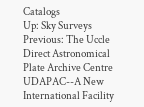Catalogs
Up: Sky Surveys
Previous: The Uccle Direct Astronomical Plate Archive Centre UDAPAC--A New International Facility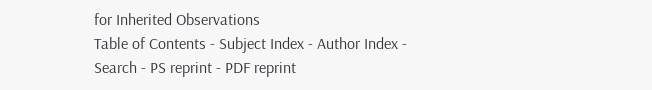for Inherited Observations
Table of Contents - Subject Index - Author Index - Search - PS reprint - PDF reprint